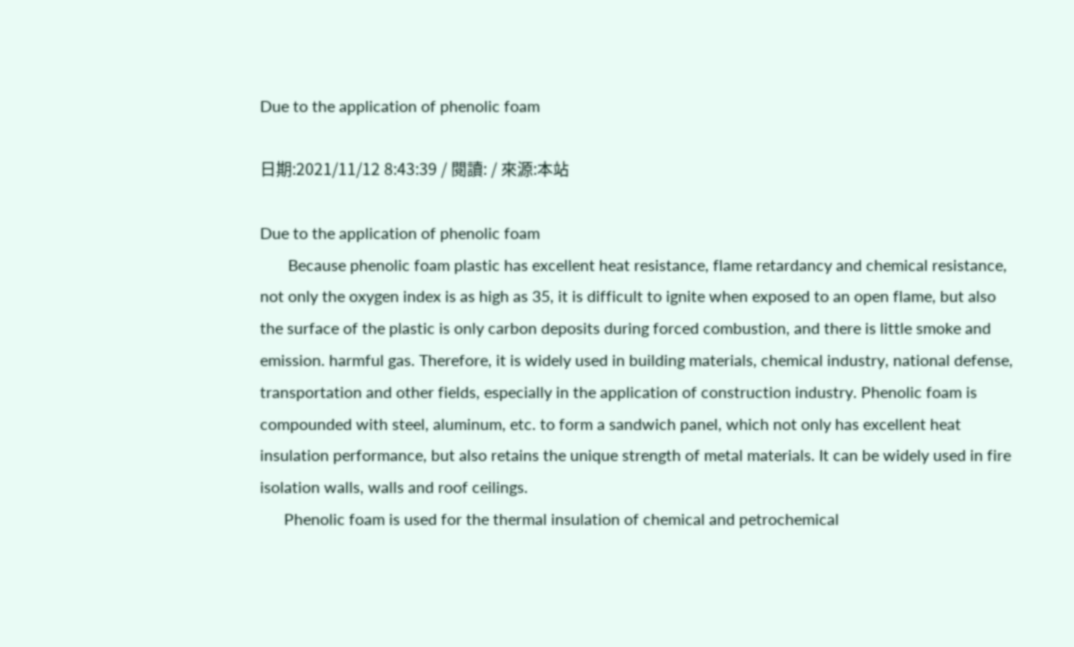Due to the application of phenolic foam

日期:2021/11/12 8:43:39 / 閱讀: / 來源:本站

Due to the application of phenolic foam
       Because phenolic foam plastic has excellent heat resistance, flame retardancy and chemical resistance, not only the oxygen index is as high as 35, it is difficult to ignite when exposed to an open flame, but also the surface of the plastic is only carbon deposits during forced combustion, and there is little smoke and emission. harmful gas. Therefore, it is widely used in building materials, chemical industry, national defense, transportation and other fields, especially in the application of construction industry. Phenolic foam is compounded with steel, aluminum, etc. to form a sandwich panel, which not only has excellent heat insulation performance, but also retains the unique strength of metal materials. It can be widely used in fire isolation walls, walls and roof ceilings.
      Phenolic foam is used for the thermal insulation of chemical and petrochemical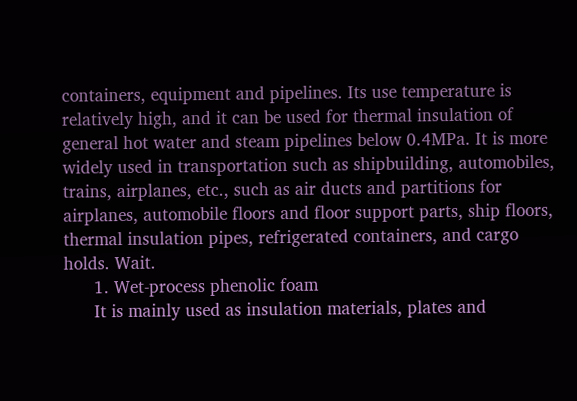containers, equipment and pipelines. Its use temperature is relatively high, and it can be used for thermal insulation of general hot water and steam pipelines below 0.4MPa. It is more widely used in transportation such as shipbuilding, automobiles, trains, airplanes, etc., such as air ducts and partitions for airplanes, automobile floors and floor support parts, ship floors, thermal insulation pipes, refrigerated containers, and cargo holds. Wait.
      1. Wet-process phenolic foam
      It is mainly used as insulation materials, plates and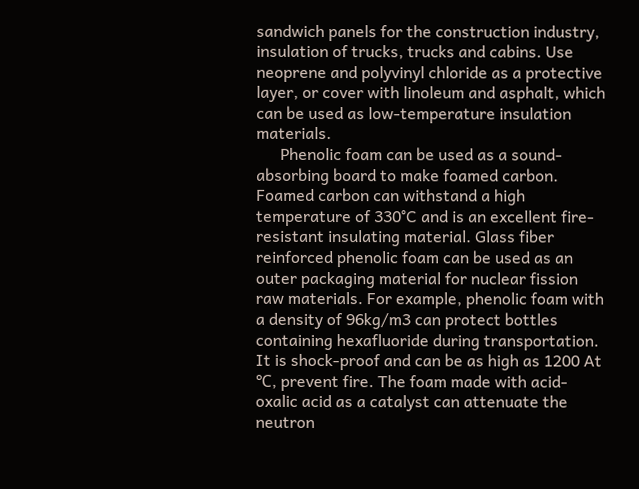sandwich panels for the construction industry, insulation of trucks, trucks and cabins. Use neoprene and polyvinyl chloride as a protective layer, or cover with linoleum and asphalt, which can be used as low-temperature insulation materials.
      Phenolic foam can be used as a sound-absorbing board to make foamed carbon. Foamed carbon can withstand a high temperature of 330°C and is an excellent fire-resistant insulating material. Glass fiber reinforced phenolic foam can be used as an outer packaging material for nuclear fission raw materials. For example, phenolic foam with a density of 96kg/m3 can protect bottles containing hexafluoride during transportation. It is shock-proof and can be as high as 1200 At ℃, prevent fire. The foam made with acid-oxalic acid as a catalyst can attenuate the neutron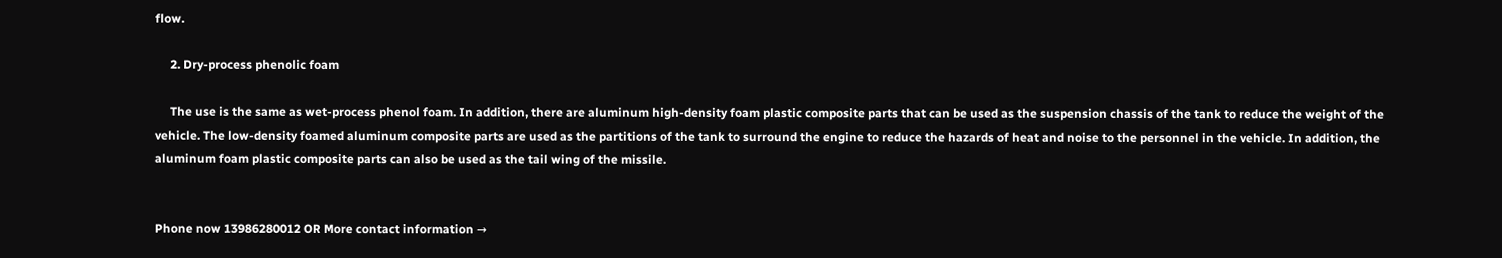flow.

     2. Dry-process phenolic foam

     The use is the same as wet-process phenol foam. In addition, there are aluminum high-density foam plastic composite parts that can be used as the suspension chassis of the tank to reduce the weight of the vehicle. The low-density foamed aluminum composite parts are used as the partitions of the tank to surround the engine to reduce the hazards of heat and noise to the personnel in the vehicle. In addition, the aluminum foam plastic composite parts can also be used as the tail wing of the missile.


Phone now 13986280012 OR More contact information →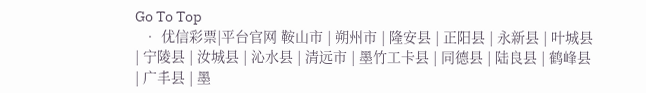Go To Top
  • 优信彩票|平台官网 鞍山市 | 朔州市 | 隆安县 | 正阳县 | 永新县 | 叶城县 | 宁陵县 | 汝城县 | 沁水县 | 清远市 | 墨竹工卡县 | 同德县 | 陆良县 | 鹤峰县 | 广丰县 | 墨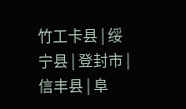竹工卡县 | 绥宁县 | 登封市 | 信丰县 | 阜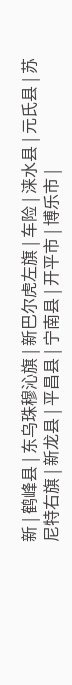新 | 鹤峰县 | 东乌珠穆沁旗 | 新巴尔虎左旗 | 车险 | 涞水县 | 元氏县 | 苏尼特右旗 | 新龙县 | 平昌县 | 宁南县 | 开平市 | 博乐市 |